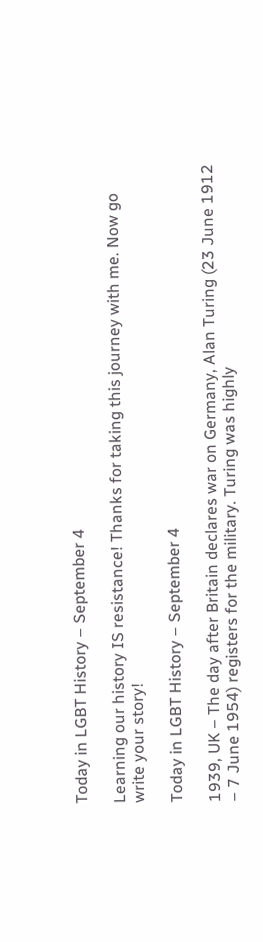Today in LGBT History – September 4

Learning our history IS resistance! Thanks for taking this journey with me. Now go write your story!

Today in LGBT History – September 4

1939, UK – The day after Britain declares war on Germany, Alan Turing (23 June 1912 – 7 June 1954) registers for the military. Turing was highly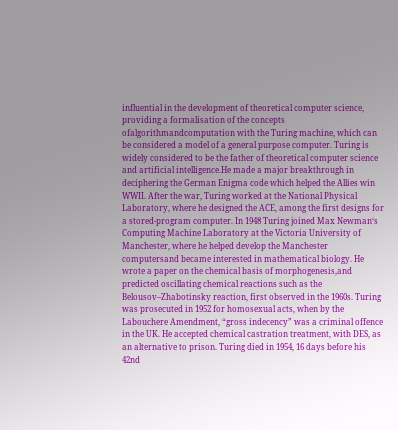influential in the development of theoretical computer science, providing a formalisation of the concepts ofalgorithmandcomputation with the Turing machine, which can be considered a model of a general purpose computer. Turing is widely considered to be the father of theoretical computer science and artificial intelligence.He made a major breakthrough in deciphering the German Enigma code which helped the Allies win WWII. After the war, Turing worked at the National Physical Laboratory, where he designed the ACE, among the first designs for a stored-program computer. In 1948 Turing joined Max Newman‘s Computing Machine Laboratory at the Victoria University of Manchester, where he helped develop the Manchester computersand became interested in mathematical biology. He wrote a paper on the chemical basis of morphogenesis,and predicted oscillating chemical reactions such as the Belousov–Zhabotinsky reaction, first observed in the 1960s. Turing was prosecuted in 1952 for homosexual acts, when by the Labouchere Amendment, “gross indecency” was a criminal offence in the UK. He accepted chemical castration treatment, with DES, as an alternative to prison. Turing died in 1954, 16 days before his 42nd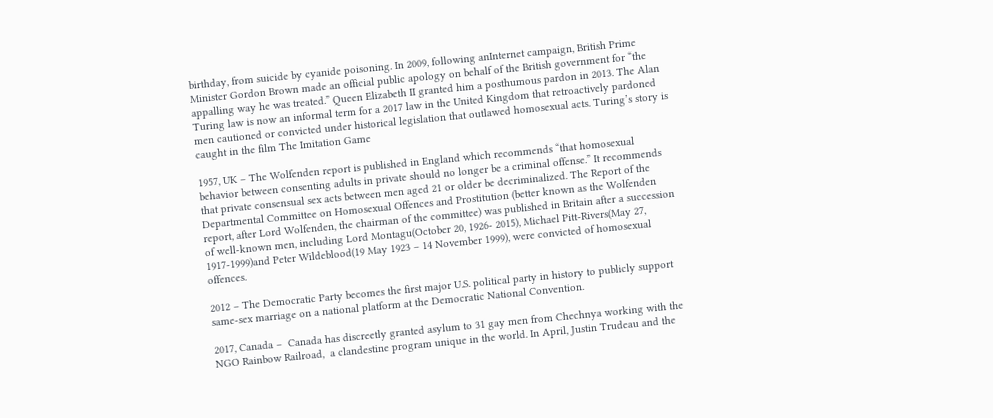birthday, from suicide by cyanide poisoning. In 2009, following anInternet campaign, British Prime Minister Gordon Brown made an official public apology on behalf of the British government for “the appalling way he was treated.” Queen Elizabeth II granted him a posthumous pardon in 2013. The Alan Turing law is now an informal term for a 2017 law in the United Kingdom that retroactively pardoned men cautioned or convicted under historical legislation that outlawed homosexual acts. Turing’s story is caught in the film The Imitation Game

1957, UK – The Wolfenden report is published in England which recommends “that homosexual behavior between consenting adults in private should no longer be a criminal offense.” It recommends that private consensual sex acts between men aged 21 or older be decriminalized. The Report of the Departmental Committee on Homosexual Offences and Prostitution (better known as the Wolfenden report, after Lord Wolfenden, the chairman of the committee) was published in Britain after a succession of well-known men, including Lord Montagu(October 20, 1926- 2015), Michael Pitt-Rivers(May 27, 1917-1999)and Peter Wildeblood(19 May 1923 – 14 November 1999), were convicted of homosexual offences.

2012 – The Democratic Party becomes the first major U.S. political party in history to publicly support same-sex marriage on a national platform at the Democratic National Convention.

2017, Canada –  Canada has discreetly granted asylum to 31 gay men from Chechnya working with the NGO Rainbow Railroad,  a clandestine program unique in the world. In April, Justin Trudeau and the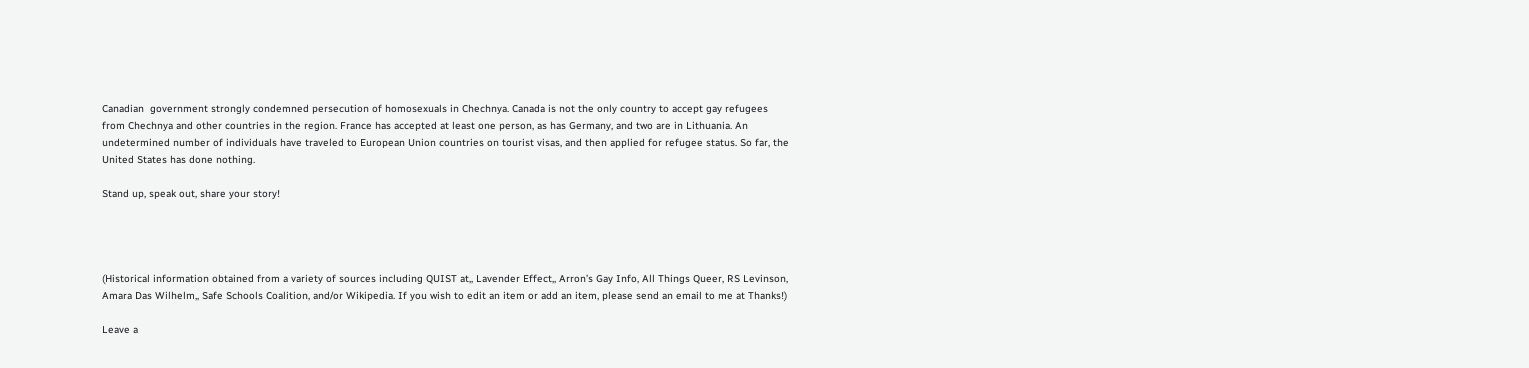Canadian  government strongly condemned persecution of homosexuals in Chechnya. Canada is not the only country to accept gay refugees from Chechnya and other countries in the region. France has accepted at least one person, as has Germany, and two are in Lithuania. An undetermined number of individuals have traveled to European Union countries on tourist visas, and then applied for refugee status. So far, the United States has done nothing.

Stand up, speak out, share your story!




(Historical information obtained from a variety of sources including QUIST at,, Lavender Effect,, Arron’s Gay Info, All Things Queer, RS Levinson, Amara Das Wilhelm,, Safe Schools Coalition, and/or Wikipedia. If you wish to edit an item or add an item, please send an email to me at Thanks!)

Leave a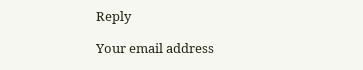Reply

Your email address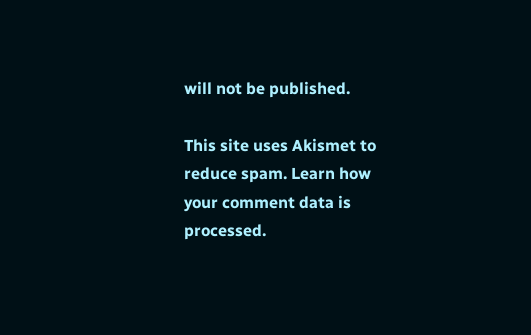will not be published.

This site uses Akismet to reduce spam. Learn how your comment data is processed.